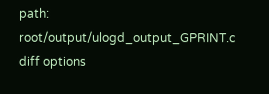path: root/output/ulogd_output_GPRINT.c
diff options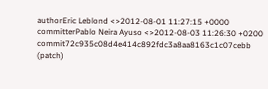authorEric Leblond <>2012-08-01 11:27:15 +0000
committerPablo Neira Ayuso <>2012-08-03 11:26:30 +0200
commit72c935c08d4e414c892fdc3a8aa8163c1c07cebb (patch)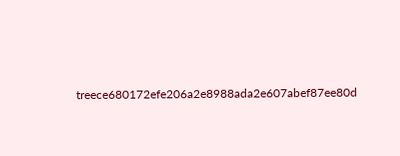treece680172efe206a2e8988ada2e607abef87ee80d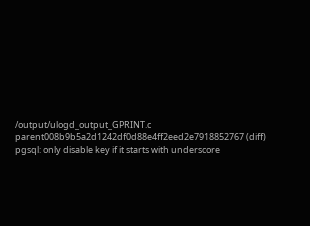/output/ulogd_output_GPRINT.c
parent008b9b5a2d1242df0d88e4ff2eed2e7918852767 (diff)
pgsql: only disable key if it starts with underscore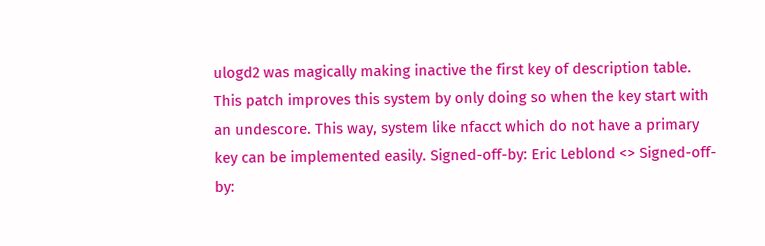ulogd2 was magically making inactive the first key of description table. This patch improves this system by only doing so when the key start with an undescore. This way, system like nfacct which do not have a primary key can be implemented easily. Signed-off-by: Eric Leblond <> Signed-off-by: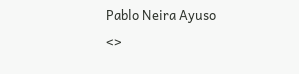Pablo Neira Ayuso <>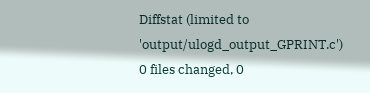Diffstat (limited to 'output/ulogd_output_GPRINT.c')
0 files changed, 0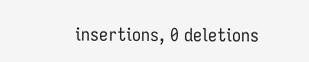insertions, 0 deletions